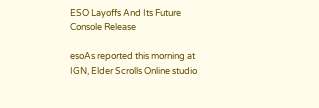ESO Layoffs And Its Future Console Release

esoAs reported this morning at IGN, Elder Scrolls Online studio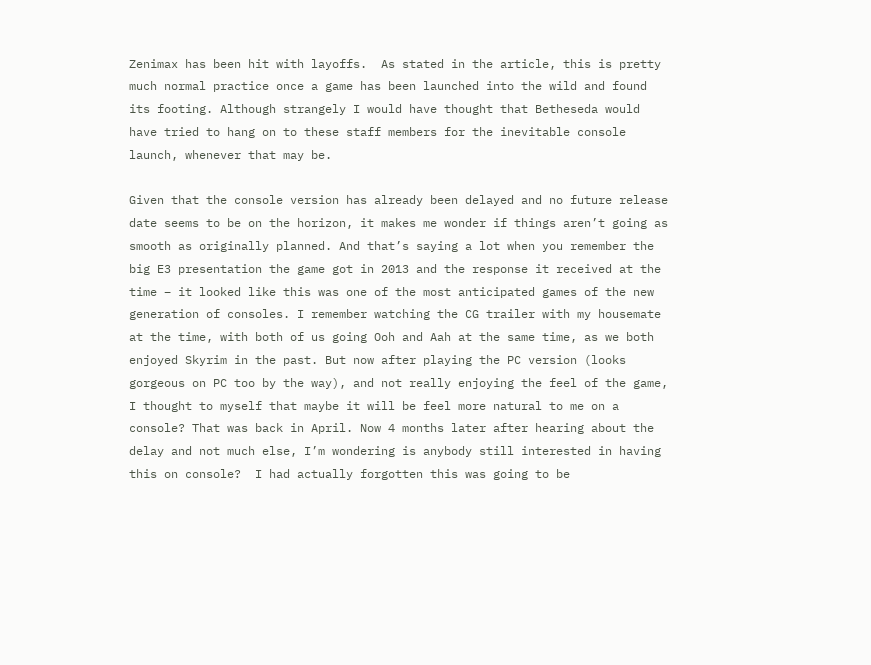Zenimax has been hit with layoffs.  As stated in the article, this is pretty much normal practice once a game has been launched into the wild and found its footing. Although strangely I would have thought that Betheseda would have tried to hang on to these staff members for the inevitable console launch, whenever that may be.

Given that the console version has already been delayed and no future release date seems to be on the horizon, it makes me wonder if things aren’t going as smooth as originally planned. And that’s saying a lot when you remember the big E3 presentation the game got in 2013 and the response it received at the time – it looked like this was one of the most anticipated games of the new generation of consoles. I remember watching the CG trailer with my housemate at the time, with both of us going Ooh and Aah at the same time, as we both enjoyed Skyrim in the past. But now after playing the PC version (looks gorgeous on PC too by the way), and not really enjoying the feel of the game, I thought to myself that maybe it will be feel more natural to me on a console? That was back in April. Now 4 months later after hearing about the delay and not much else, I’m wondering is anybody still interested in having this on console?  I had actually forgotten this was going to be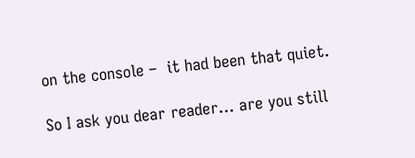on the console –  it had been that quiet.

So I ask you dear reader… are you still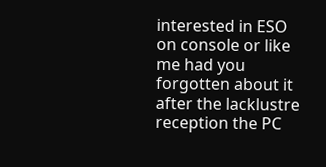interested in ESO on console or like me had you forgotten about it after the lacklustre reception the PC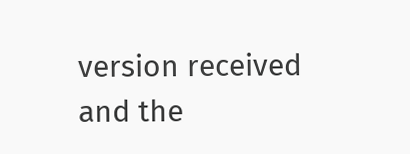version received and the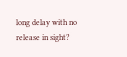long delay with no release in sight?